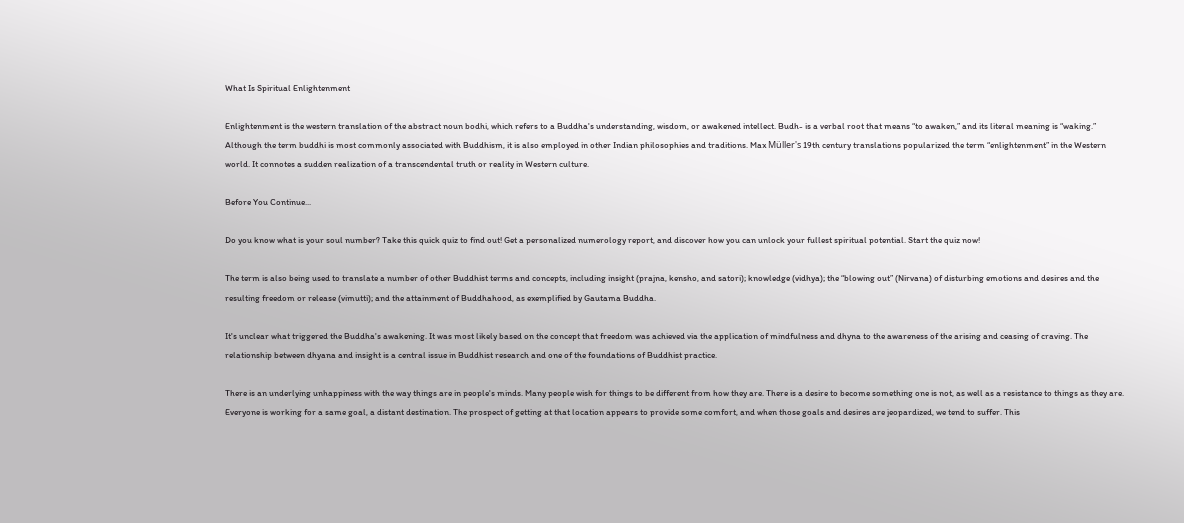What Is Spiritual Enlightenment

Enlightenment is the western translation of the abstract noun bodhi, which refers to a Buddha's understanding, wisdom, or awakened intellect. Budh- is a verbal root that means “to awaken,” and its literal meaning is “waking.” Although the term buddhi is most commonly associated with Buddhism, it is also employed in other Indian philosophies and traditions. Max Müller's 19th century translations popularized the term “enlightenment” in the Western world. It connotes a sudden realization of a transcendental truth or reality in Western culture.

Before You Continue...

Do you know what is your soul number? Take this quick quiz to find out! Get a personalized numerology report, and discover how you can unlock your fullest spiritual potential. Start the quiz now!

The term is also being used to translate a number of other Buddhist terms and concepts, including insight (prajna, kensho, and satori); knowledge (vidhya); the “blowing out” (Nirvana) of disturbing emotions and desires and the resulting freedom or release (vimutti); and the attainment of Buddhahood, as exemplified by Gautama Buddha.

It's unclear what triggered the Buddha's awakening. It was most likely based on the concept that freedom was achieved via the application of mindfulness and dhyna to the awareness of the arising and ceasing of craving. The relationship between dhyana and insight is a central issue in Buddhist research and one of the foundations of Buddhist practice.

There is an underlying unhappiness with the way things are in people's minds. Many people wish for things to be different from how they are. There is a desire to become something one is not, as well as a resistance to things as they are. Everyone is working for a same goal, a distant destination. The prospect of getting at that location appears to provide some comfort, and when those goals and desires are jeopardized, we tend to suffer. This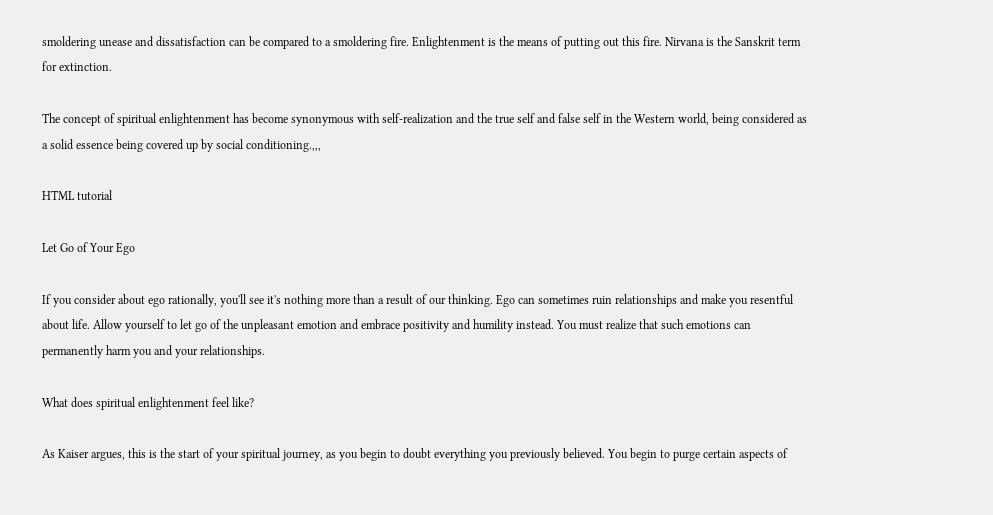smoldering unease and dissatisfaction can be compared to a smoldering fire. Enlightenment is the means of putting out this fire. Nirvana is the Sanskrit term for extinction.

The concept of spiritual enlightenment has become synonymous with self-realization and the true self and false self in the Western world, being considered as a solid essence being covered up by social conditioning.,,,

HTML tutorial

Let Go of Your Ego

If you consider about ego rationally, you'll see it's nothing more than a result of our thinking. Ego can sometimes ruin relationships and make you resentful about life. Allow yourself to let go of the unpleasant emotion and embrace positivity and humility instead. You must realize that such emotions can permanently harm you and your relationships.

What does spiritual enlightenment feel like?

As Kaiser argues, this is the start of your spiritual journey, as you begin to doubt everything you previously believed. You begin to purge certain aspects of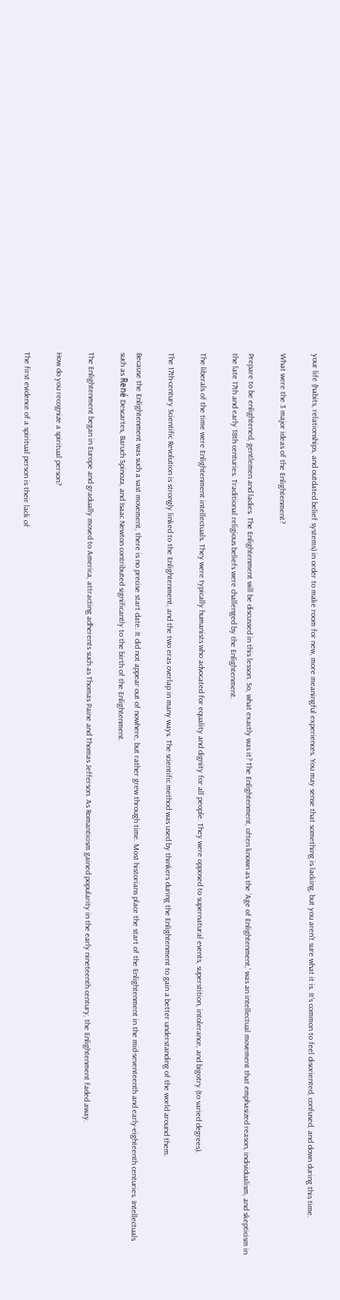your life (habits, relationships, and outdated belief systems) in order to make room for new, more meaningful experiences. You may sense that something is lacking, but you aren't sure what it is. It's common to feel disoriented, confused, and down during this time.

What were the 3 major ideas of the Enlightenment?

Prepare to be enlightened, gentlemen and ladies. The Enlightenment will be discussed in this lesson. So, what exactly was it? The Enlightenment, often known as the ‘Age of Enlightenment,' was an intellectual movement that emphasized reason, individualism, and skepticism in the late 17th and early 18th centuries. Traditional religious beliefs were challenged by the Enlightenment.

The liberals of the time were Enlightenment intellectuals. They were typically humanists who advocated for equality and dignity for all people. They were opposed to supernatural events, superstition, intolerance, and bigotry (to varied degrees).

The 17th-century Scientific Revolution is strongly linked to the Enlightenment, and the two eras overlap in many ways. The scientific method was used by thinkers during the Enlightenment to gain a better understanding of the world around them.

Because the Enlightenment was such a vast movement, there is no precise start date. It did not appear out of nowhere, but rather grew through time. Most historians place the start of the Enlightenment in the mid-seventeenth and early-eighteenth centuries. Intellectuals such as René Descartes, Baruch Spinoza, and Isaac Newton contributed significantly to the birth of the Enlightenment.

The Enlightenment began in Europe and gradually moved to America, attracting adherents such as Thomas Paine and Thomas Jefferson. As Romanticism gained popularity in the early nineteenth century, the Enlightenment faded away.

How do you recognize a spiritual person?

The first evidence of a spiritual person is their lack of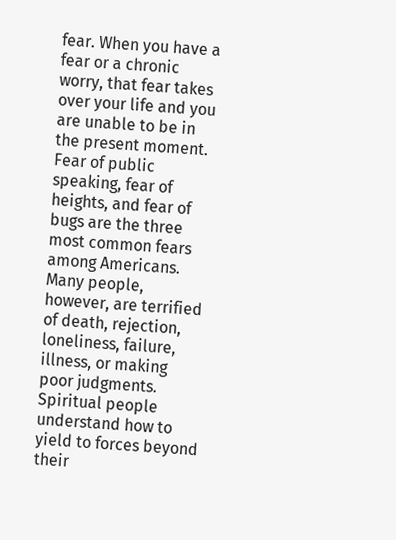fear. When you have a fear or a chronic worry, that fear takes over your life and you are unable to be in the present moment. Fear of public speaking, fear of heights, and fear of bugs are the three most common fears among Americans. Many people, however, are terrified of death, rejection, loneliness, failure, illness, or making poor judgments. Spiritual people understand how to yield to forces beyond their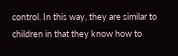control. In this way, they are similar to children in that they know how to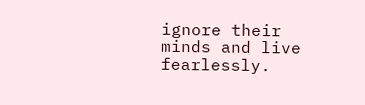ignore their minds and live fearlessly.